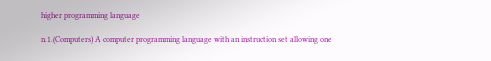higher programming language

n.1.(Computers) A computer programming language with an instruction set allowing one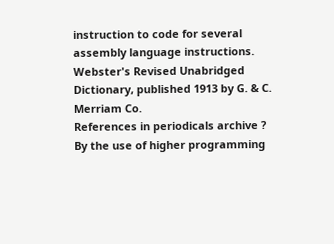instruction to code for several assembly language instructions.
Webster's Revised Unabridged Dictionary, published 1913 by G. & C. Merriam Co.
References in periodicals archive ?
By the use of higher programming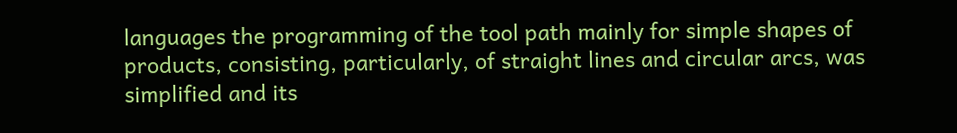languages the programming of the tool path mainly for simple shapes of products, consisting, particularly, of straight lines and circular arcs, was simplified and its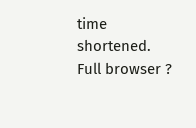time shortened.
Full browser ?